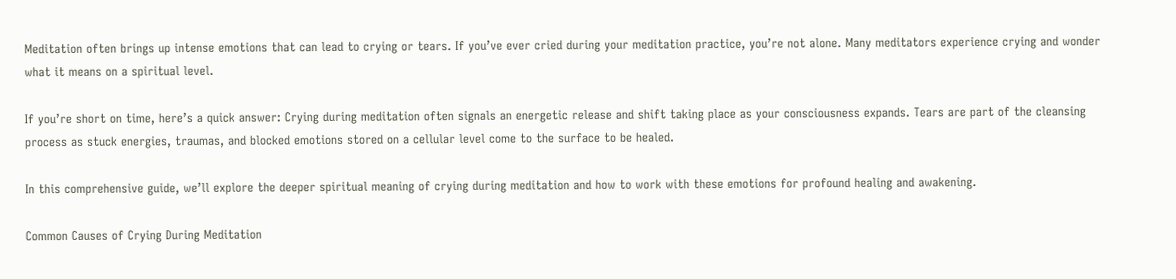Meditation often brings up intense emotions that can lead to crying or tears. If you’ve ever cried during your meditation practice, you’re not alone. Many meditators experience crying and wonder what it means on a spiritual level.

If you’re short on time, here’s a quick answer: Crying during meditation often signals an energetic release and shift taking place as your consciousness expands. Tears are part of the cleansing process as stuck energies, traumas, and blocked emotions stored on a cellular level come to the surface to be healed.

In this comprehensive guide, we’ll explore the deeper spiritual meaning of crying during meditation and how to work with these emotions for profound healing and awakening.

Common Causes of Crying During Meditation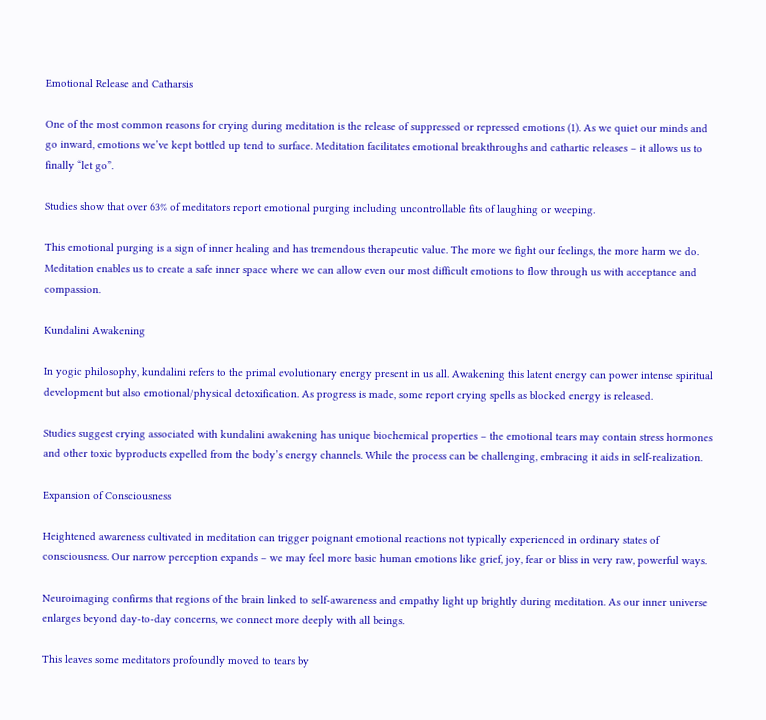Emotional Release and Catharsis

One of the most common reasons for crying during meditation is the release of suppressed or repressed emotions (1). As we quiet our minds and go inward, emotions we’ve kept bottled up tend to surface. Meditation facilitates emotional breakthroughs and cathartic releases – it allows us to finally “let go”.

Studies show that over 63% of meditators report emotional purging including uncontrollable fits of laughing or weeping.

This emotional purging is a sign of inner healing and has tremendous therapeutic value. The more we fight our feelings, the more harm we do. Meditation enables us to create a safe inner space where we can allow even our most difficult emotions to flow through us with acceptance and compassion.

Kundalini Awakening

In yogic philosophy, kundalini refers to the primal evolutionary energy present in us all. Awakening this latent energy can power intense spiritual development but also emotional/physical detoxification. As progress is made, some report crying spells as blocked energy is released.

Studies suggest crying associated with kundalini awakening has unique biochemical properties – the emotional tears may contain stress hormones and other toxic byproducts expelled from the body’s energy channels. While the process can be challenging, embracing it aids in self-realization.

Expansion of Consciousness

Heightened awareness cultivated in meditation can trigger poignant emotional reactions not typically experienced in ordinary states of consciousness. Our narrow perception expands – we may feel more basic human emotions like grief, joy, fear or bliss in very raw, powerful ways.

Neuroimaging confirms that regions of the brain linked to self-awareness and empathy light up brightly during meditation. As our inner universe enlarges beyond day-to-day concerns, we connect more deeply with all beings.

This leaves some meditators profoundly moved to tears by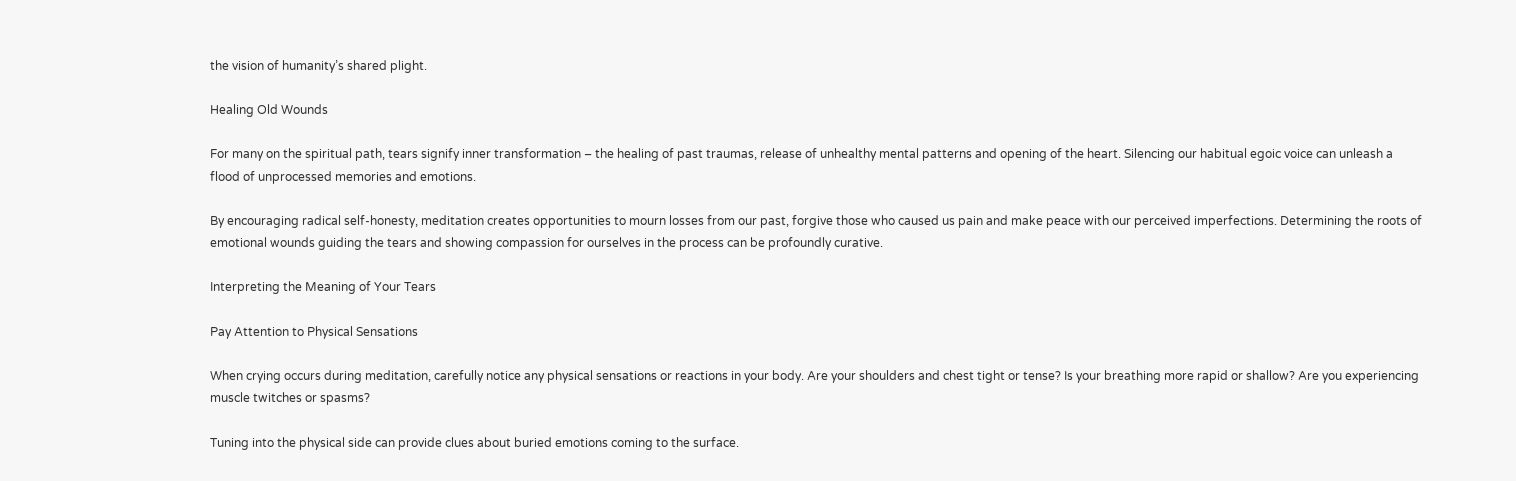the vision of humanity’s shared plight.

Healing Old Wounds

For many on the spiritual path, tears signify inner transformation – the healing of past traumas, release of unhealthy mental patterns and opening of the heart. Silencing our habitual egoic voice can unleash a flood of unprocessed memories and emotions.

By encouraging radical self-honesty, meditation creates opportunities to mourn losses from our past, forgive those who caused us pain and make peace with our perceived imperfections. Determining the roots of emotional wounds guiding the tears and showing compassion for ourselves in the process can be profoundly curative.

Interpreting the Meaning of Your Tears

Pay Attention to Physical Sensations

When crying occurs during meditation, carefully notice any physical sensations or reactions in your body. Are your shoulders and chest tight or tense? Is your breathing more rapid or shallow? Are you experiencing muscle twitches or spasms?

Tuning into the physical side can provide clues about buried emotions coming to the surface.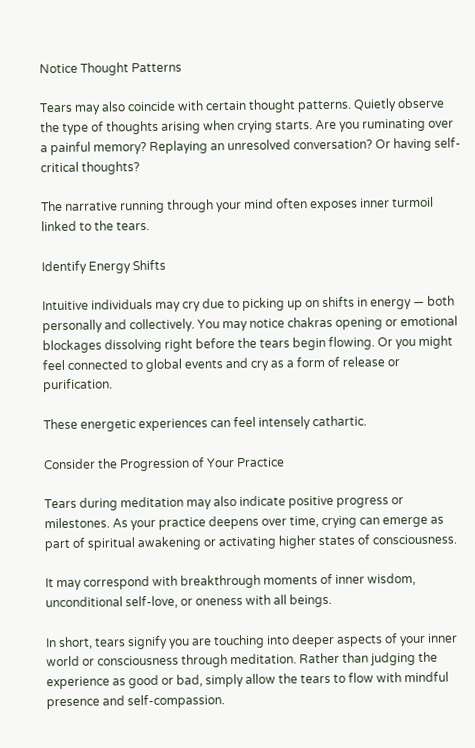Notice Thought Patterns

Tears may also coincide with certain thought patterns. Quietly observe the type of thoughts arising when crying starts. Are you ruminating over a painful memory? Replaying an unresolved conversation? Or having self-critical thoughts?

The narrative running through your mind often exposes inner turmoil linked to the tears.

Identify Energy Shifts

Intuitive individuals may cry due to picking up on shifts in energy — both personally and collectively. You may notice chakras opening or emotional blockages dissolving right before the tears begin flowing. Or you might feel connected to global events and cry as a form of release or purification.

These energetic experiences can feel intensely cathartic.

Consider the Progression of Your Practice

Tears during meditation may also indicate positive progress or milestones. As your practice deepens over time, crying can emerge as part of spiritual awakening or activating higher states of consciousness.

It may correspond with breakthrough moments of inner wisdom, unconditional self-love, or oneness with all beings.

In short, tears signify you are touching into deeper aspects of your inner world or consciousness through meditation. Rather than judging the experience as good or bad, simply allow the tears to flow with mindful presence and self-compassion.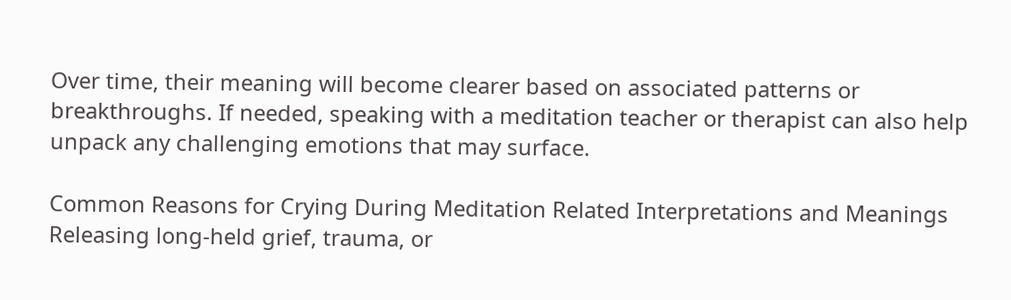Over time, their meaning will become clearer based on associated patterns or breakthroughs. If needed, speaking with a meditation teacher or therapist can also help unpack any challenging emotions that may surface.

Common Reasons for Crying During Meditation Related Interpretations and Meanings
Releasing long-held grief, trauma, or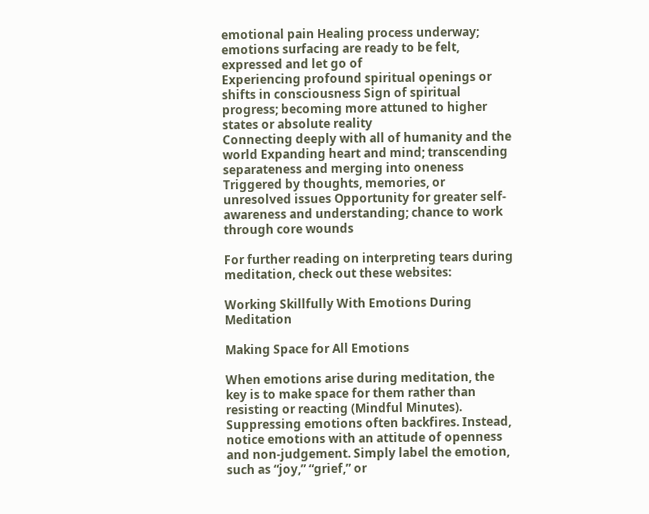emotional pain Healing process underway; emotions surfacing are ready to be felt, expressed and let go of
Experiencing profound spiritual openings or shifts in consciousness Sign of spiritual progress; becoming more attuned to higher states or absolute reality
Connecting deeply with all of humanity and the world Expanding heart and mind; transcending separateness and merging into oneness
Triggered by thoughts, memories, or unresolved issues Opportunity for greater self-awareness and understanding; chance to work through core wounds

For further reading on interpreting tears during meditation, check out these websites:

Working Skillfully With Emotions During Meditation

Making Space for All Emotions

When emotions arise during meditation, the key is to make space for them rather than resisting or reacting (Mindful Minutes). Suppressing emotions often backfires. Instead, notice emotions with an attitude of openness and non-judgement. Simply label the emotion, such as “joy,” “grief,” or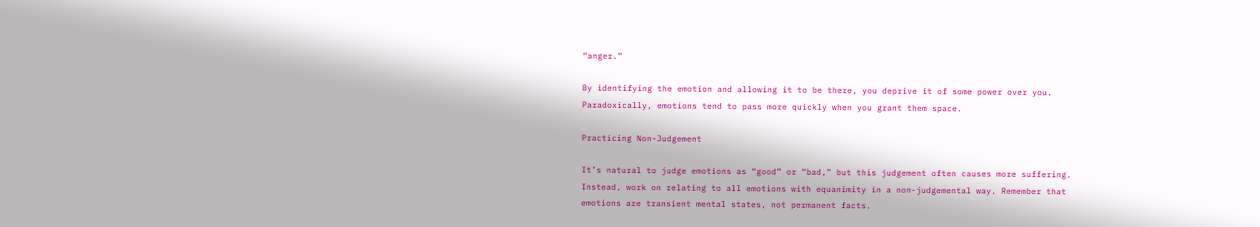“anger.”

By identifying the emotion and allowing it to be there, you deprive it of some power over you. Paradoxically, emotions tend to pass more quickly when you grant them space.

Practicing Non-Judgement

It’s natural to judge emotions as “good” or “bad,” but this judgement often causes more suffering. Instead, work on relating to all emotions with equanimity in a non-judgemental way. Remember that emotions are transient mental states, not permanent facts.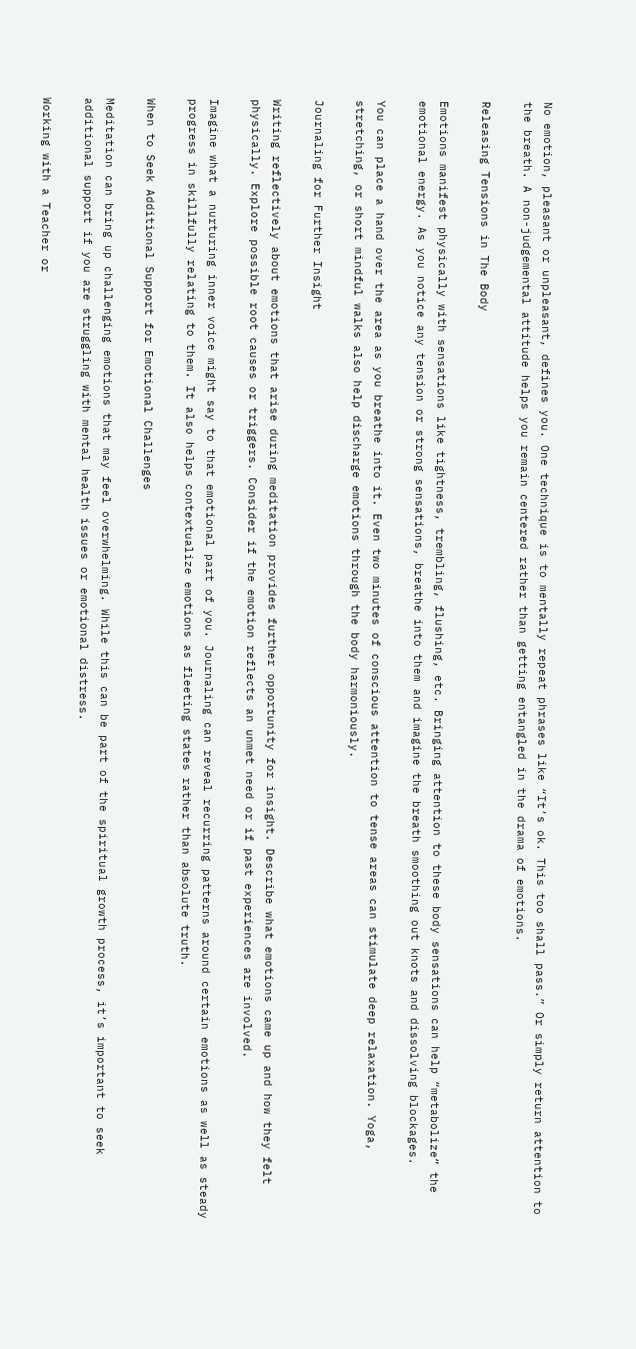No emotion, pleasant or unpleasant, defines you. One technique is to mentally repeat phrases like “It’s ok. This too shall pass.” Or simply return attention to the breath. A non-judgemental attitude helps you remain centered rather than getting entangled in the drama of emotions.

Releasing Tensions in The Body

Emotions manifest physically with sensations like tightness, trembling, flushing, etc. Bringing attention to these body sensations can help “metabolize” the emotional energy. As you notice any tension or strong sensations, breathe into them and imagine the breath smoothing out knots and dissolving blockages.

You can place a hand over the area as you breathe into it. Even two minutes of conscious attention to tense areas can stimulate deep relaxation. Yoga, stretching, or short mindful walks also help discharge emotions through the body harmoniously.

Journaling for Further Insight

Writing reflectively about emotions that arise during meditation provides further opportunity for insight. Describe what emotions came up and how they felt physically. Explore possible root causes or triggers. Consider if the emotion reflects an unmet need or if past experiences are involved.

Imagine what a nurturing inner voice might say to that emotional part of you. Journaling can reveal recurring patterns around certain emotions as well as steady progress in skillfully relating to them. It also helps contextualize emotions as fleeting states rather than absolute truth.

When to Seek Additional Support for Emotional Challenges

Meditation can bring up challenging emotions that may feel overwhelming. While this can be part of the spiritual growth process, it’s important to seek additional support if you are struggling with mental health issues or emotional distress.

Working with a Teacher or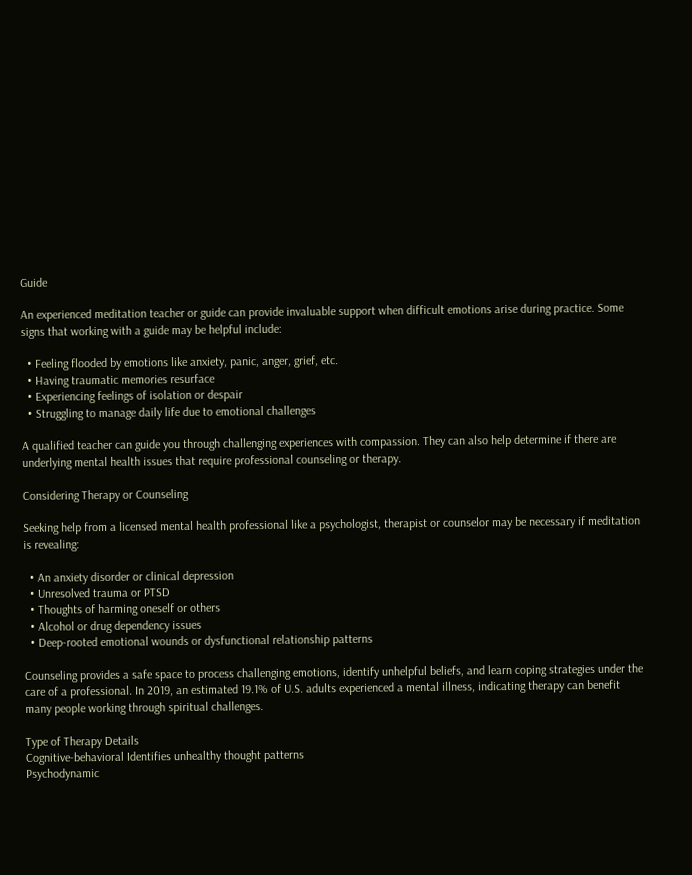Guide

An experienced meditation teacher or guide can provide invaluable support when difficult emotions arise during practice. Some signs that working with a guide may be helpful include:

  • Feeling flooded by emotions like anxiety, panic, anger, grief, etc.
  • Having traumatic memories resurface
  • Experiencing feelings of isolation or despair
  • Struggling to manage daily life due to emotional challenges

A qualified teacher can guide you through challenging experiences with compassion. They can also help determine if there are underlying mental health issues that require professional counseling or therapy.

Considering Therapy or Counseling

Seeking help from a licensed mental health professional like a psychologist, therapist or counselor may be necessary if meditation is revealing:

  • An anxiety disorder or clinical depression
  • Unresolved trauma or PTSD
  • Thoughts of harming oneself or others
  • Alcohol or drug dependency issues
  • Deep-rooted emotional wounds or dysfunctional relationship patterns

Counseling provides a safe space to process challenging emotions, identify unhelpful beliefs, and learn coping strategies under the care of a professional. In 2019, an estimated 19.1% of U.S. adults experienced a mental illness, indicating therapy can benefit many people working through spiritual challenges.

Type of Therapy Details
Cognitive-behavioral Identifies unhealthy thought patterns
Psychodynamic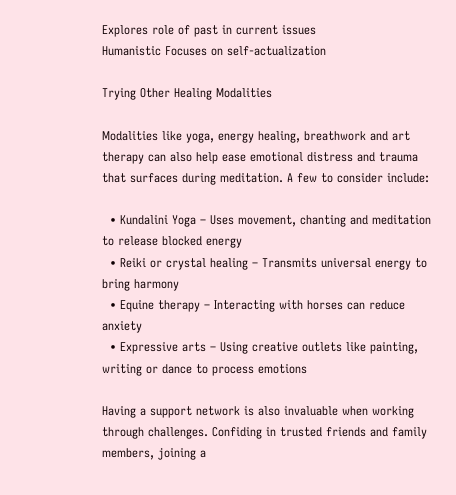Explores role of past in current issues
Humanistic Focuses on self-actualization

Trying Other Healing Modalities

Modalities like yoga, energy healing, breathwork and art therapy can also help ease emotional distress and trauma that surfaces during meditation. A few to consider include:

  • Kundalini Yoga – Uses movement, chanting and meditation to release blocked energy
  • Reiki or crystal healing – Transmits universal energy to bring harmony
  • Equine therapy – Interacting with horses can reduce anxiety
  • Expressive arts – Using creative outlets like painting, writing or dance to process emotions

Having a support network is also invaluable when working through challenges. Confiding in trusted friends and family members, joining a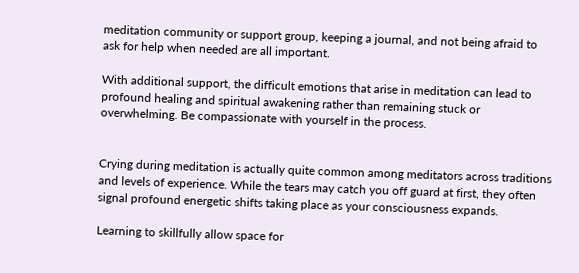meditation community or support group, keeping a journal, and not being afraid to ask for help when needed are all important.

With additional support, the difficult emotions that arise in meditation can lead to profound healing and spiritual awakening rather than remaining stuck or overwhelming. Be compassionate with yourself in the process.


Crying during meditation is actually quite common among meditators across traditions and levels of experience. While the tears may catch you off guard at first, they often signal profound energetic shifts taking place as your consciousness expands.

Learning to skillfully allow space for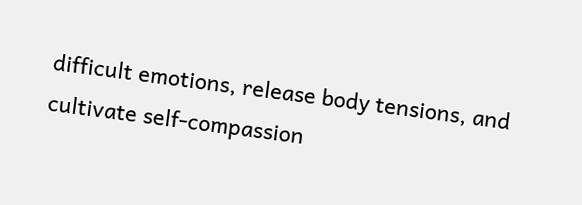difficult emotions, release body tensions, and cultivate self-compassion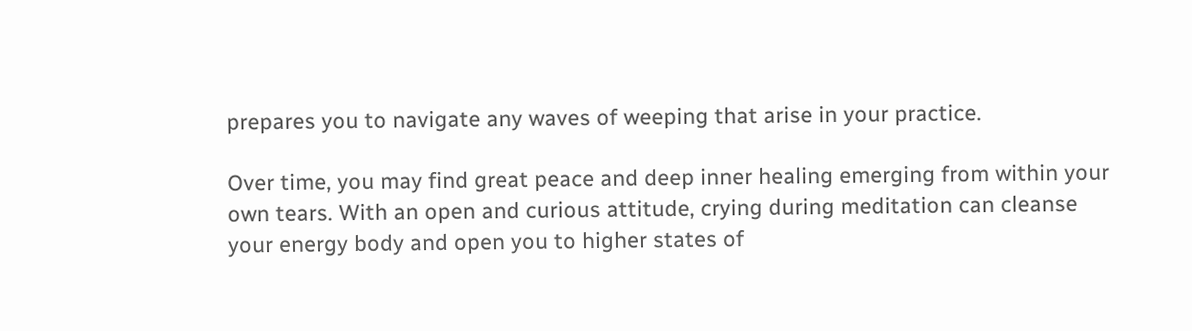prepares you to navigate any waves of weeping that arise in your practice.

Over time, you may find great peace and deep inner healing emerging from within your own tears. With an open and curious attitude, crying during meditation can cleanse your energy body and open you to higher states of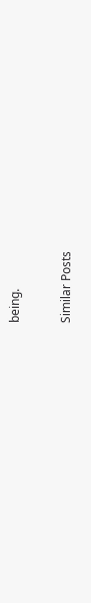being.

Similar Posts